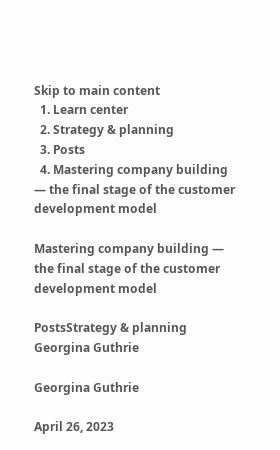Skip to main content
  1. Learn center
  2. Strategy & planning
  3. Posts
  4. Mastering company building — the final stage of the customer development model

Mastering company building — the final stage of the customer development model

PostsStrategy & planning
Georgina Guthrie

Georgina Guthrie

April 26, 2023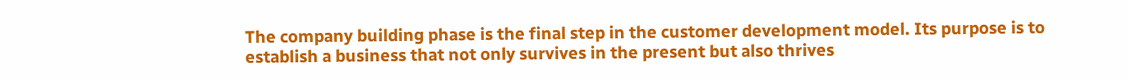The company building phase is the final step in the customer development model. Its purpose is to establish a business that not only survives in the present but also thrives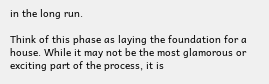in the long run.

Think of this phase as laying the foundation for a house. While it may not be the most glamorous or exciting part of the process, it is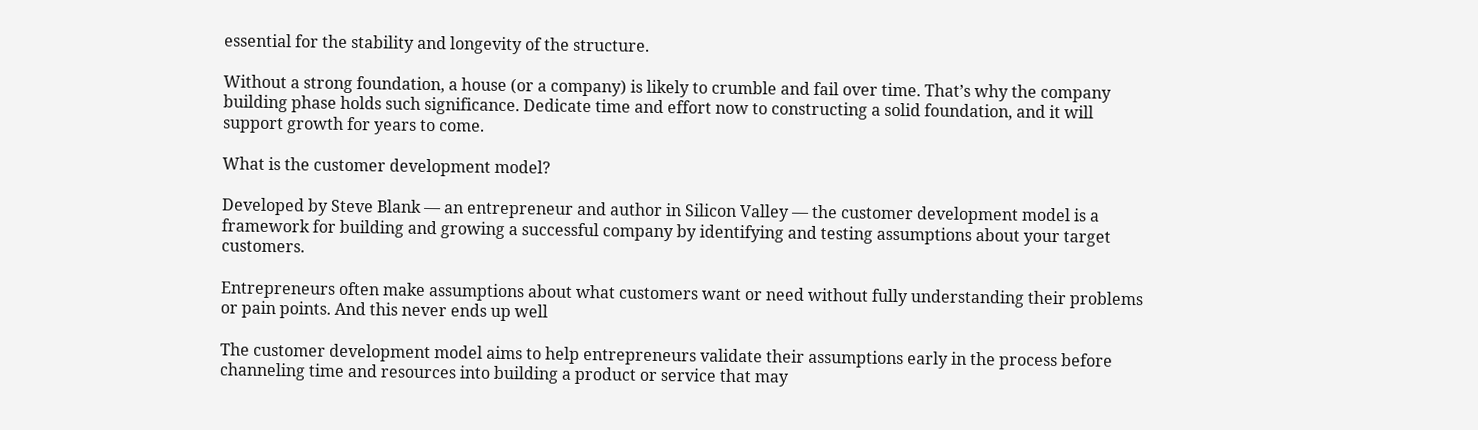essential for the stability and longevity of the structure.

Without a strong foundation, a house (or a company) is likely to crumble and fail over time. That’s why the company building phase holds such significance. Dedicate time and effort now to constructing a solid foundation, and it will support growth for years to come.

What is the customer development model?

Developed by Steve Blank — an entrepreneur and author in Silicon Valley — the customer development model is a framework for building and growing a successful company by identifying and testing assumptions about your target customers.

Entrepreneurs often make assumptions about what customers want or need without fully understanding their problems or pain points. And this never ends up well

The customer development model aims to help entrepreneurs validate their assumptions early in the process before channeling time and resources into building a product or service that may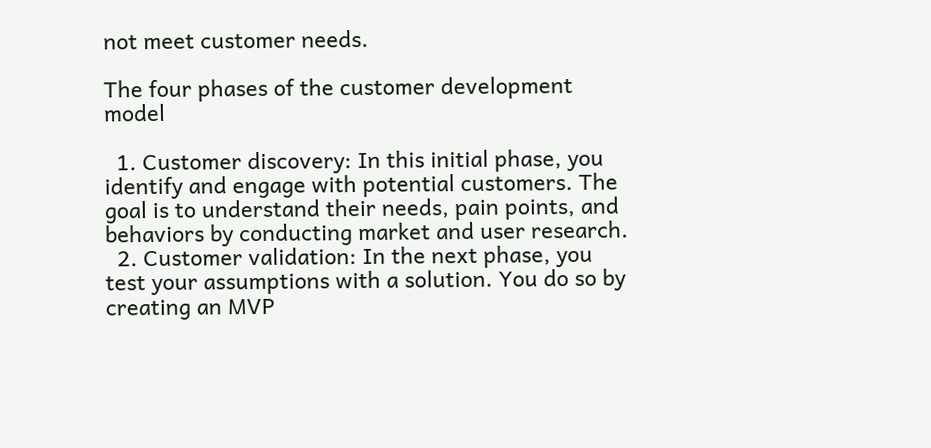not meet customer needs.

The four phases of the customer development model

  1. Customer discovery: In this initial phase, you identify and engage with potential customers. The goal is to understand their needs, pain points, and behaviors by conducting market and user research.
  2. Customer validation: In the next phase, you test your assumptions with a solution. You do so by creating an MVP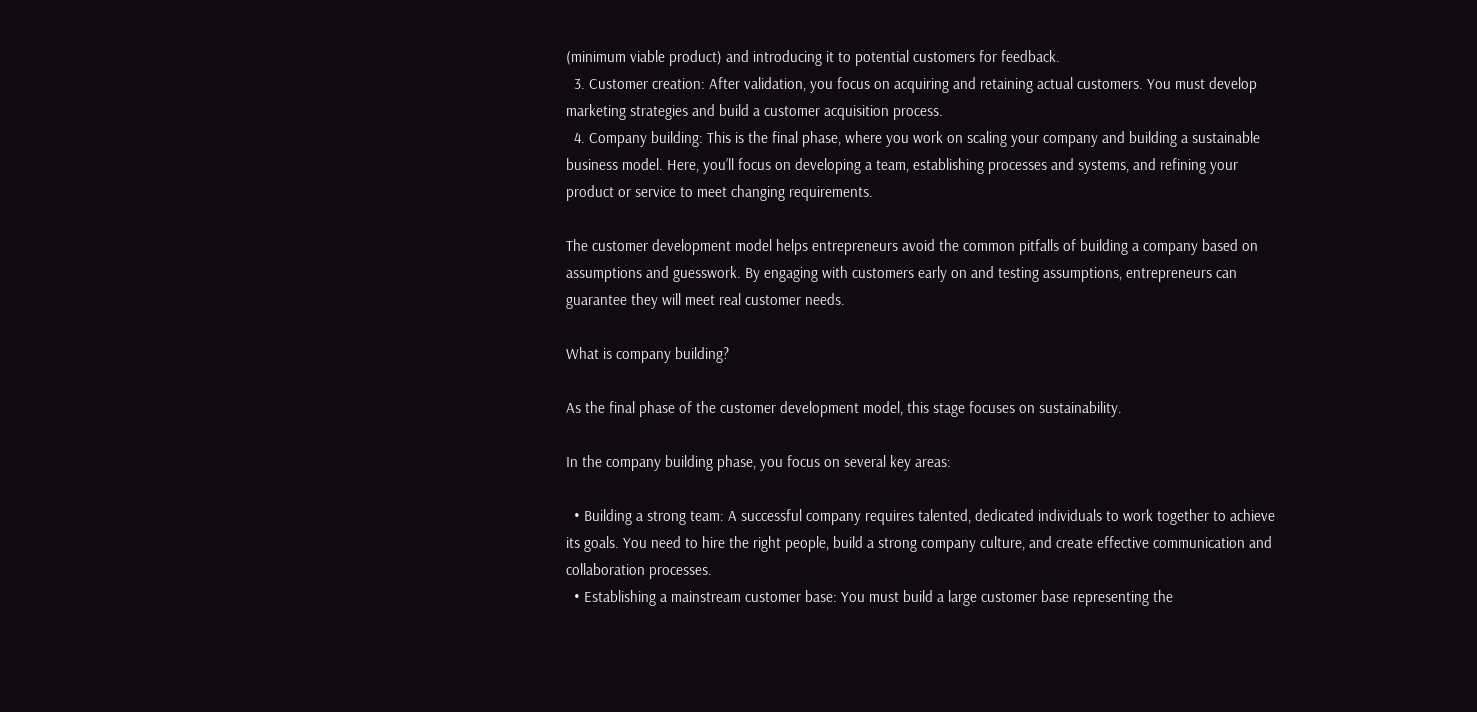(minimum viable product) and introducing it to potential customers for feedback.
  3. Customer creation: After validation, you focus on acquiring and retaining actual customers. You must develop marketing strategies and build a customer acquisition process.
  4. Company building: This is the final phase, where you work on scaling your company and building a sustainable business model. Here, you’ll focus on developing a team, establishing processes and systems, and refining your product or service to meet changing requirements.

The customer development model helps entrepreneurs avoid the common pitfalls of building a company based on assumptions and guesswork. By engaging with customers early on and testing assumptions, entrepreneurs can guarantee they will meet real customer needs.

What is company building?

As the final phase of the customer development model, this stage focuses on sustainability.

In the company building phase, you focus on several key areas:

  • Building a strong team: A successful company requires talented, dedicated individuals to work together to achieve its goals. You need to hire the right people, build a strong company culture, and create effective communication and collaboration processes.
  • Establishing a mainstream customer base: You must build a large customer base representing the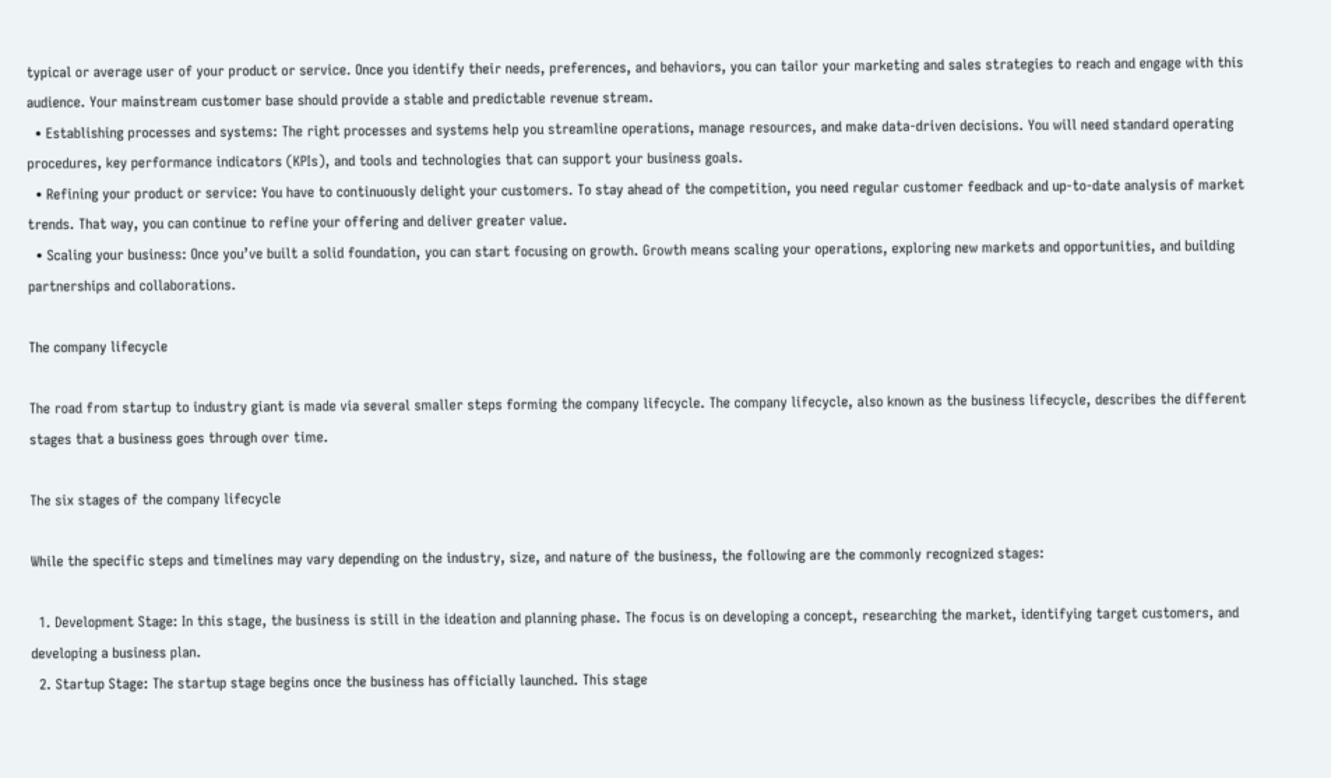typical or average user of your product or service. Once you identify their needs, preferences, and behaviors, you can tailor your marketing and sales strategies to reach and engage with this audience. Your mainstream customer base should provide a stable and predictable revenue stream.
  • Establishing processes and systems: The right processes and systems help you streamline operations, manage resources, and make data-driven decisions. You will need standard operating procedures, key performance indicators (KPIs), and tools and technologies that can support your business goals.
  • Refining your product or service: You have to continuously delight your customers. To stay ahead of the competition, you need regular customer feedback and up-to-date analysis of market trends. That way, you can continue to refine your offering and deliver greater value.
  • Scaling your business: Once you’ve built a solid foundation, you can start focusing on growth. Growth means scaling your operations, exploring new markets and opportunities, and building partnerships and collaborations.

The company lifecycle

The road from startup to industry giant is made via several smaller steps forming the company lifecycle. The company lifecycle, also known as the business lifecycle, describes the different stages that a business goes through over time.

The six stages of the company lifecycle

While the specific steps and timelines may vary depending on the industry, size, and nature of the business, the following are the commonly recognized stages:

  1. Development Stage: In this stage, the business is still in the ideation and planning phase. The focus is on developing a concept, researching the market, identifying target customers, and developing a business plan.
  2. Startup Stage: The startup stage begins once the business has officially launched. This stage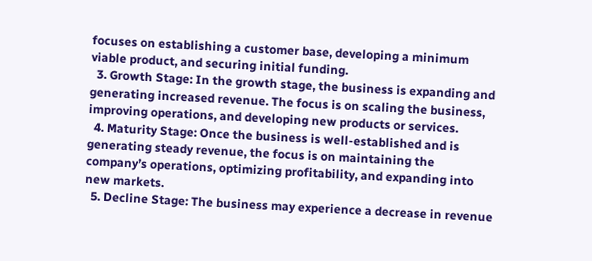focuses on establishing a customer base, developing a minimum viable product, and securing initial funding.
  3. Growth Stage: In the growth stage, the business is expanding and generating increased revenue. The focus is on scaling the business, improving operations, and developing new products or services.
  4. Maturity Stage: Once the business is well-established and is generating steady revenue, the focus is on maintaining the company’s operations, optimizing profitability, and expanding into new markets.
  5. Decline Stage: The business may experience a decrease in revenue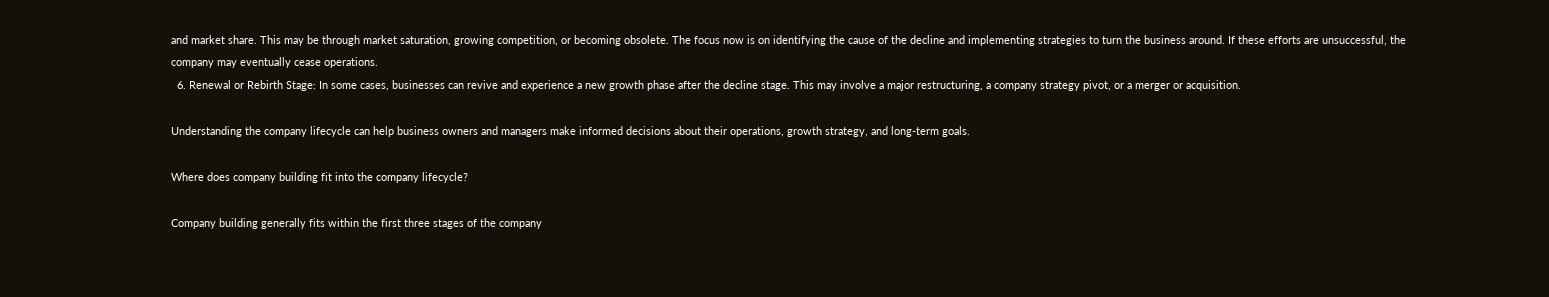and market share. This may be through market saturation, growing competition, or becoming obsolete. The focus now is on identifying the cause of the decline and implementing strategies to turn the business around. If these efforts are unsuccessful, the company may eventually cease operations.
  6. Renewal or Rebirth Stage: In some cases, businesses can revive and experience a new growth phase after the decline stage. This may involve a major restructuring, a company strategy pivot, or a merger or acquisition.

Understanding the company lifecycle can help business owners and managers make informed decisions about their operations, growth strategy, and long-term goals.

Where does company building fit into the company lifecycle?

Company building generally fits within the first three stages of the company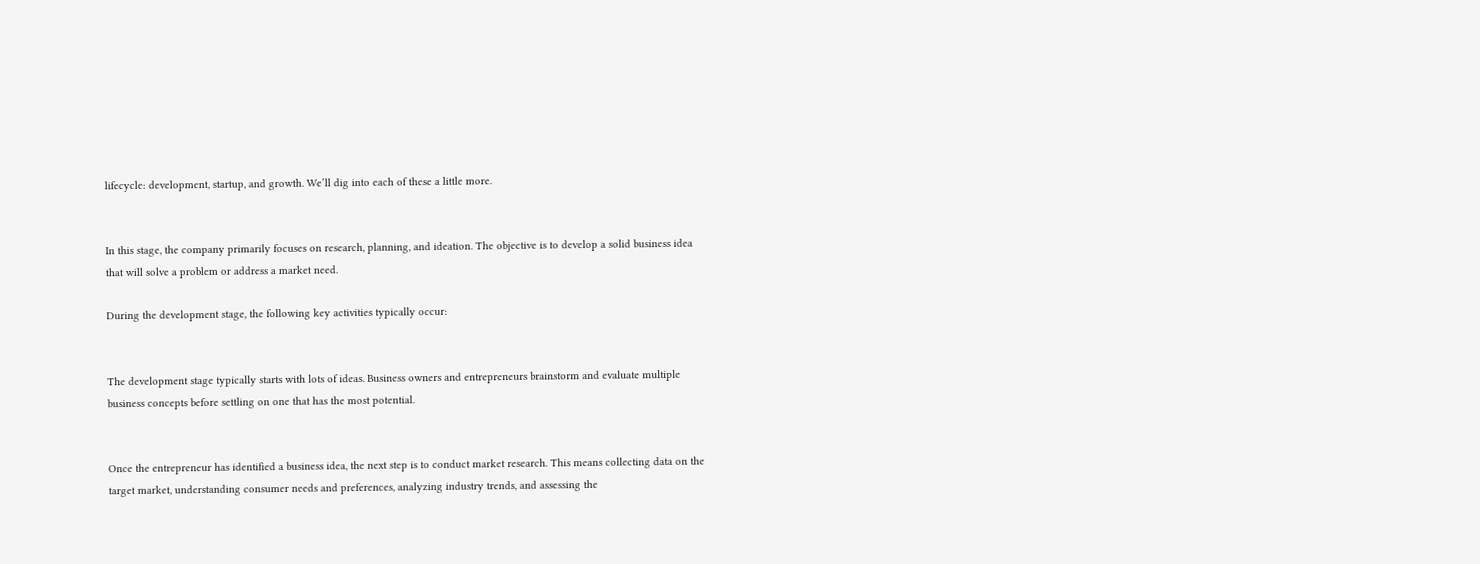lifecycle: development, startup, and growth. We’ll dig into each of these a little more.


In this stage, the company primarily focuses on research, planning, and ideation. The objective is to develop a solid business idea that will solve a problem or address a market need.

During the development stage, the following key activities typically occur:


The development stage typically starts with lots of ideas. Business owners and entrepreneurs brainstorm and evaluate multiple business concepts before settling on one that has the most potential.


Once the entrepreneur has identified a business idea, the next step is to conduct market research. This means collecting data on the target market, understanding consumer needs and preferences, analyzing industry trends, and assessing the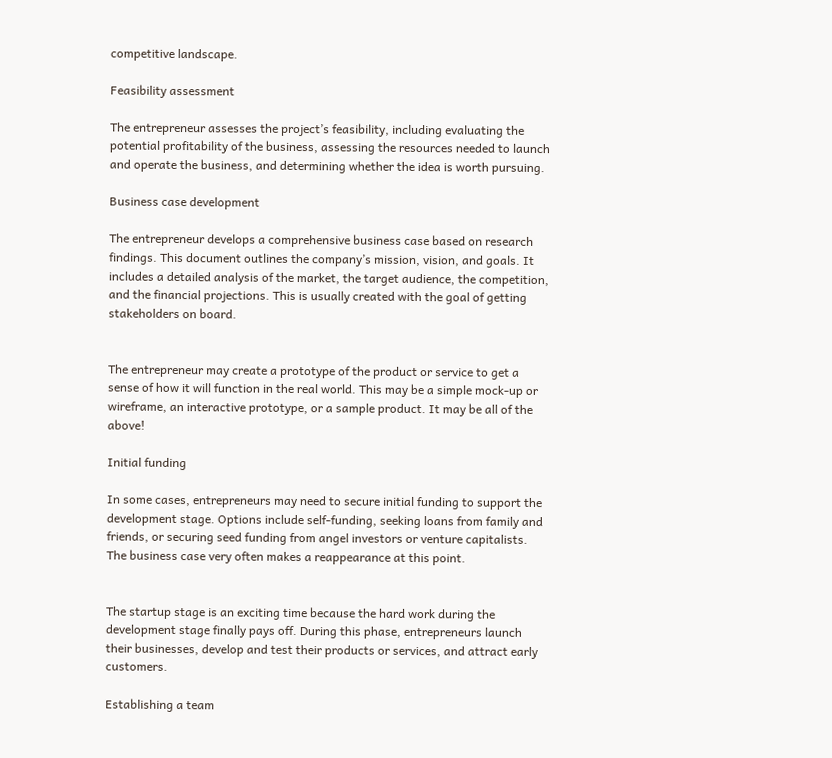competitive landscape.

Feasibility assessment

The entrepreneur assesses the project’s feasibility, including evaluating the potential profitability of the business, assessing the resources needed to launch and operate the business, and determining whether the idea is worth pursuing.

Business case development

The entrepreneur develops a comprehensive business case based on research findings. This document outlines the company’s mission, vision, and goals. It includes a detailed analysis of the market, the target audience, the competition, and the financial projections. This is usually created with the goal of getting stakeholders on board.


The entrepreneur may create a prototype of the product or service to get a sense of how it will function in the real world. This may be a simple mock-up or wireframe, an interactive prototype, or a sample product. It may be all of the above!

Initial funding

In some cases, entrepreneurs may need to secure initial funding to support the development stage. Options include self-funding, seeking loans from family and friends, or securing seed funding from angel investors or venture capitalists. The business case very often makes a reappearance at this point.


The startup stage is an exciting time because the hard work during the development stage finally pays off. During this phase, entrepreneurs launch their businesses, develop and test their products or services, and attract early customers.

Establishing a team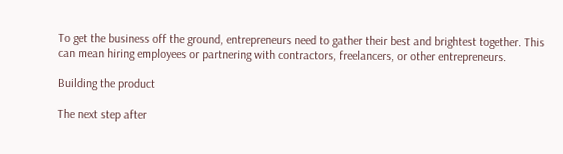To get the business off the ground, entrepreneurs need to gather their best and brightest together. This can mean hiring employees or partnering with contractors, freelancers, or other entrepreneurs.

Building the product

The next step after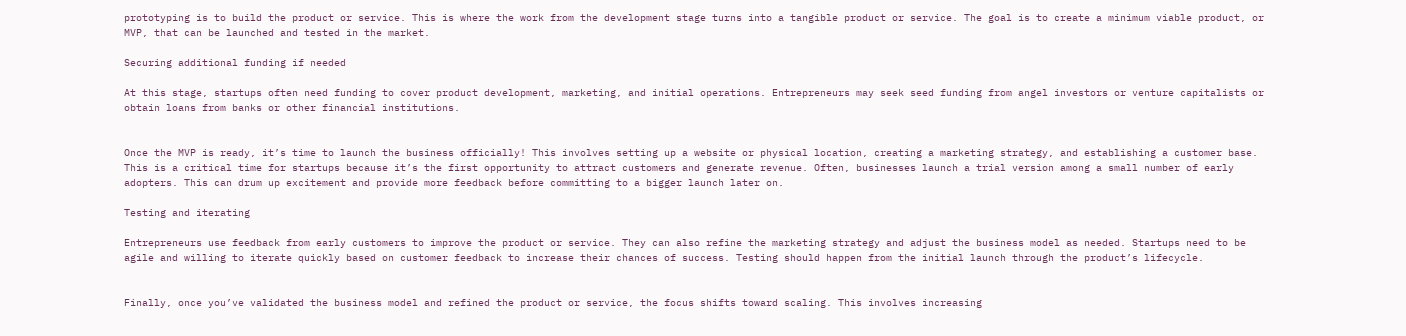prototyping is to build the product or service. This is where the work from the development stage turns into a tangible product or service. The goal is to create a minimum viable product, or MVP, that can be launched and tested in the market.

Securing additional funding if needed

At this stage, startups often need funding to cover product development, marketing, and initial operations. Entrepreneurs may seek seed funding from angel investors or venture capitalists or obtain loans from banks or other financial institutions.


Once the MVP is ready, it’s time to launch the business officially! This involves setting up a website or physical location, creating a marketing strategy, and establishing a customer base. This is a critical time for startups because it’s the first opportunity to attract customers and generate revenue. Often, businesses launch a trial version among a small number of early adopters. This can drum up excitement and provide more feedback before committing to a bigger launch later on.

Testing and iterating

Entrepreneurs use feedback from early customers to improve the product or service. They can also refine the marketing strategy and adjust the business model as needed. Startups need to be agile and willing to iterate quickly based on customer feedback to increase their chances of success. Testing should happen from the initial launch through the product’s lifecycle.


Finally, once you’ve validated the business model and refined the product or service, the focus shifts toward scaling. This involves increasing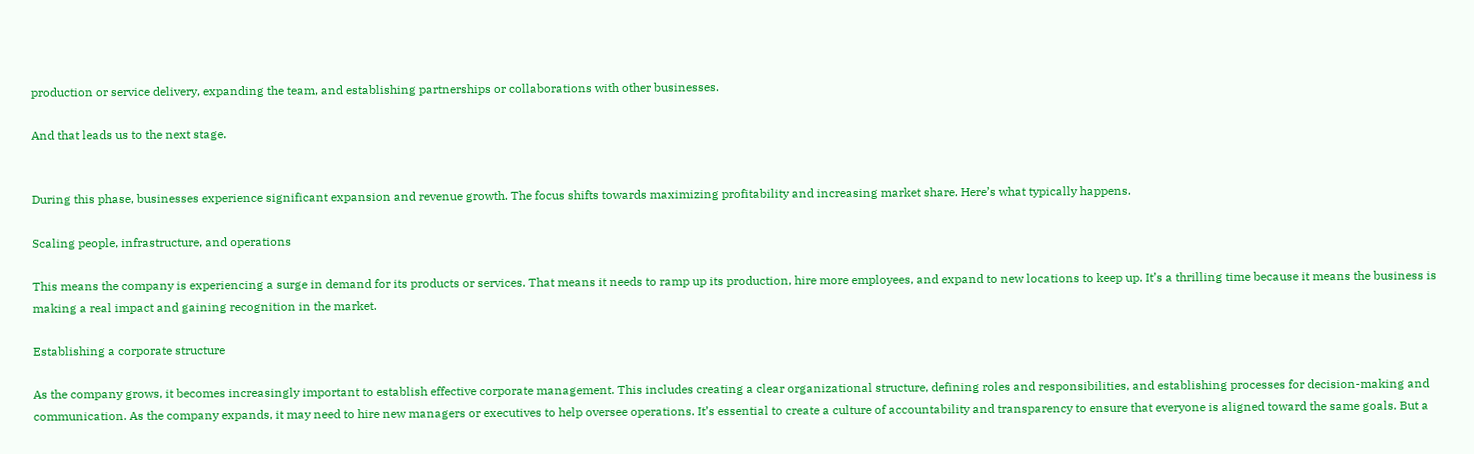production or service delivery, expanding the team, and establishing partnerships or collaborations with other businesses.

And that leads us to the next stage.


During this phase, businesses experience significant expansion and revenue growth. The focus shifts towards maximizing profitability and increasing market share. Here’s what typically happens.

Scaling people, infrastructure, and operations

This means the company is experiencing a surge in demand for its products or services. That means it needs to ramp up its production, hire more employees, and expand to new locations to keep up. It’s a thrilling time because it means the business is making a real impact and gaining recognition in the market.

Establishing a corporate structure

As the company grows, it becomes increasingly important to establish effective corporate management. This includes creating a clear organizational structure, defining roles and responsibilities, and establishing processes for decision-making and communication. As the company expands, it may need to hire new managers or executives to help oversee operations. It’s essential to create a culture of accountability and transparency to ensure that everyone is aligned toward the same goals. But a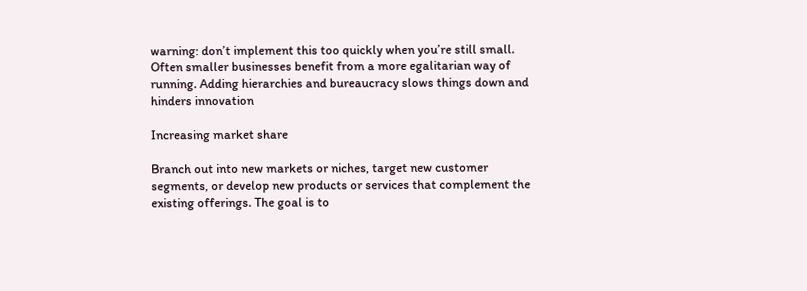warning: don’t implement this too quickly when you’re still small. Often smaller businesses benefit from a more egalitarian way of running. Adding hierarchies and bureaucracy slows things down and hinders innovation

Increasing market share

Branch out into new markets or niches, target new customer segments, or develop new products or services that complement the existing offerings. The goal is to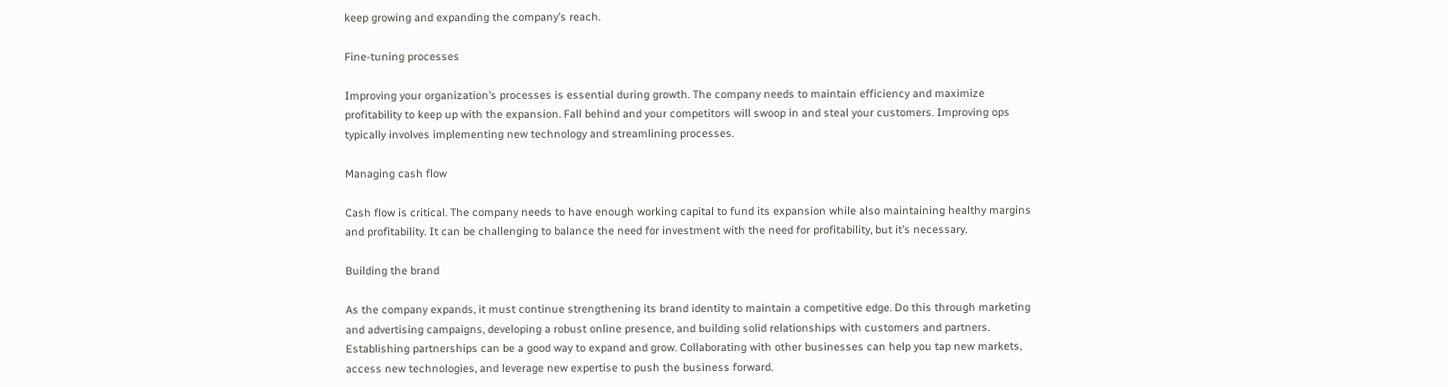keep growing and expanding the company’s reach.

Fine-tuning processes

Improving your organization’s processes is essential during growth. The company needs to maintain efficiency and maximize profitability to keep up with the expansion. Fall behind and your competitors will swoop in and steal your customers. Improving ops typically involves implementing new technology and streamlining processes.

Managing cash flow

Cash flow is critical. The company needs to have enough working capital to fund its expansion while also maintaining healthy margins and profitability. It can be challenging to balance the need for investment with the need for profitability, but it’s necessary.

Building the brand

As the company expands, it must continue strengthening its brand identity to maintain a competitive edge. Do this through marketing and advertising campaigns, developing a robust online presence, and building solid relationships with customers and partners. Establishing partnerships can be a good way to expand and grow. Collaborating with other businesses can help you tap new markets, access new technologies, and leverage new expertise to push the business forward.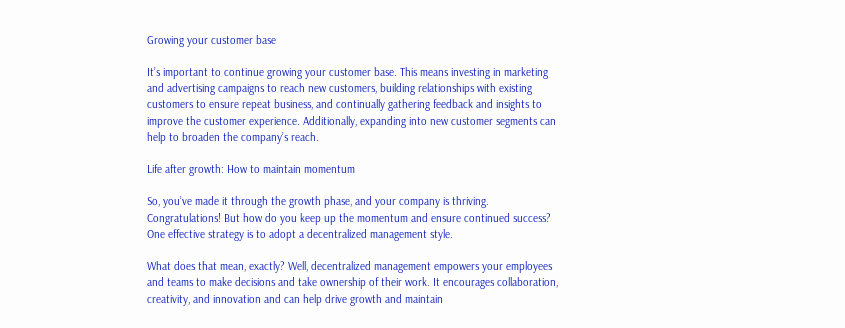Growing your customer base

It’s important to continue growing your customer base. This means investing in marketing and advertising campaigns to reach new customers, building relationships with existing customers to ensure repeat business, and continually gathering feedback and insights to improve the customer experience. Additionally, expanding into new customer segments can help to broaden the company’s reach.

Life after growth: How to maintain momentum

So, you’ve made it through the growth phase, and your company is thriving. Congratulations! But how do you keep up the momentum and ensure continued success? One effective strategy is to adopt a decentralized management style.

What does that mean, exactly? Well, decentralized management empowers your employees and teams to make decisions and take ownership of their work. It encourages collaboration, creativity, and innovation and can help drive growth and maintain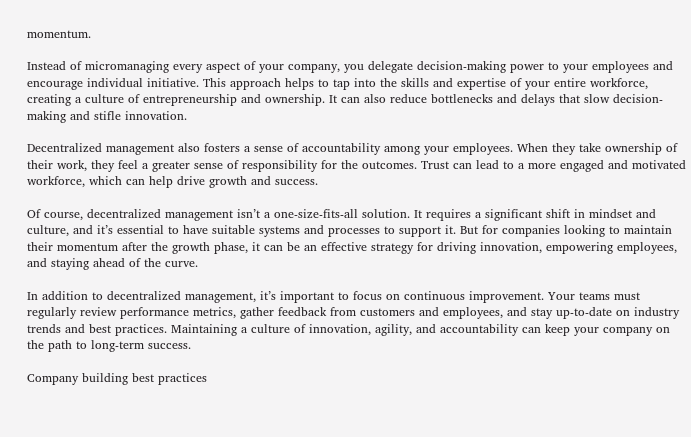momentum.

Instead of micromanaging every aspect of your company, you delegate decision-making power to your employees and encourage individual initiative. This approach helps to tap into the skills and expertise of your entire workforce, creating a culture of entrepreneurship and ownership. It can also reduce bottlenecks and delays that slow decision-making and stifle innovation.

Decentralized management also fosters a sense of accountability among your employees. When they take ownership of their work, they feel a greater sense of responsibility for the outcomes. Trust can lead to a more engaged and motivated workforce, which can help drive growth and success.

Of course, decentralized management isn’t a one-size-fits-all solution. It requires a significant shift in mindset and culture, and it’s essential to have suitable systems and processes to support it. But for companies looking to maintain their momentum after the growth phase, it can be an effective strategy for driving innovation, empowering employees, and staying ahead of the curve.

In addition to decentralized management, it’s important to focus on continuous improvement. Your teams must regularly review performance metrics, gather feedback from customers and employees, and stay up-to-date on industry trends and best practices. Maintaining a culture of innovation, agility, and accountability can keep your company on the path to long-term success.

Company building best practices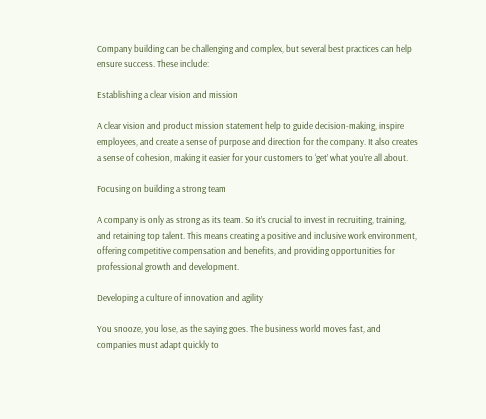Company building can be challenging and complex, but several best practices can help ensure success. These include:

Establishing a clear vision and mission

A clear vision and product mission statement help to guide decision-making, inspire employees, and create a sense of purpose and direction for the company. It also creates a sense of cohesion, making it easier for your customers to ‘get’ what you’re all about.

Focusing on building a strong team

A company is only as strong as its team. So it’s crucial to invest in recruiting, training, and retaining top talent. This means creating a positive and inclusive work environment, offering competitive compensation and benefits, and providing opportunities for professional growth and development.

Developing a culture of innovation and agility

You snooze, you lose, as the saying goes. The business world moves fast, and companies must adapt quickly to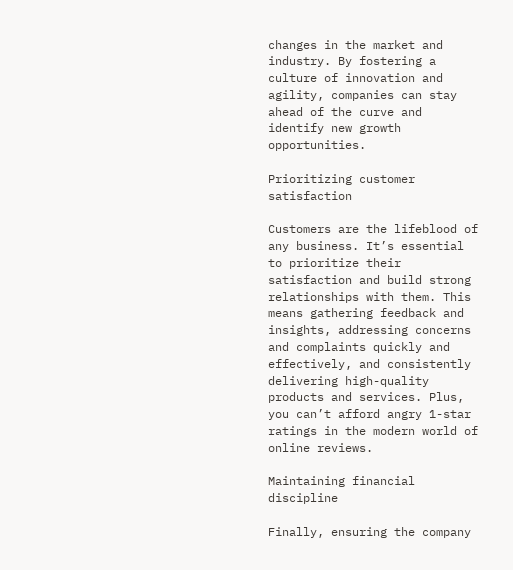changes in the market and industry. By fostering a culture of innovation and agility, companies can stay ahead of the curve and identify new growth opportunities.

Prioritizing customer satisfaction

Customers are the lifeblood of any business. It’s essential to prioritize their satisfaction and build strong relationships with them. This means gathering feedback and insights, addressing concerns and complaints quickly and effectively, and consistently delivering high-quality products and services. Plus, you can’t afford angry 1-star ratings in the modern world of online reviews.

Maintaining financial discipline

Finally, ensuring the company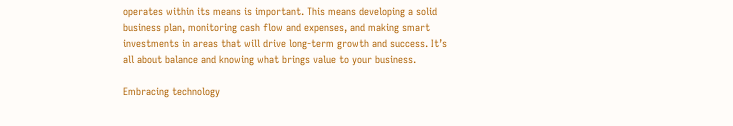operates within its means is important. This means developing a solid business plan, monitoring cash flow and expenses, and making smart investments in areas that will drive long-term growth and success. It’s all about balance and knowing what brings value to your business.

Embracing technology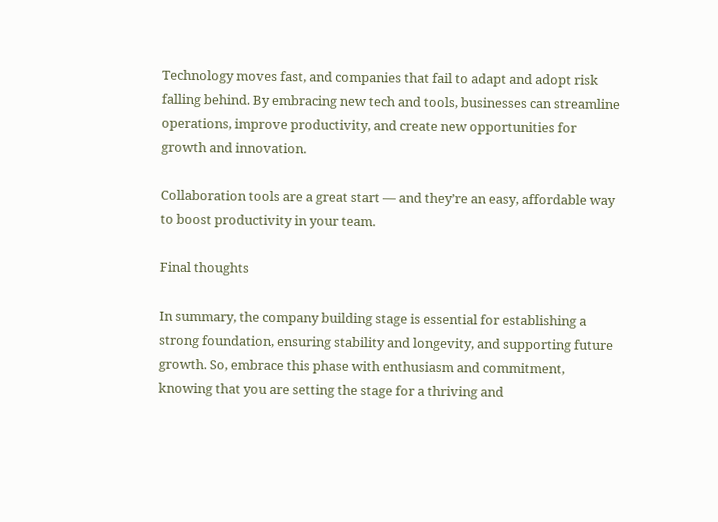Technology moves fast, and companies that fail to adapt and adopt risk falling behind. By embracing new tech and tools, businesses can streamline operations, improve productivity, and create new opportunities for growth and innovation.

Collaboration tools are a great start — and they’re an easy, affordable way to boost productivity in your team.

Final thoughts

In summary, the company building stage is essential for establishing a strong foundation, ensuring stability and longevity, and supporting future growth. So, embrace this phase with enthusiasm and commitment, knowing that you are setting the stage for a thriving and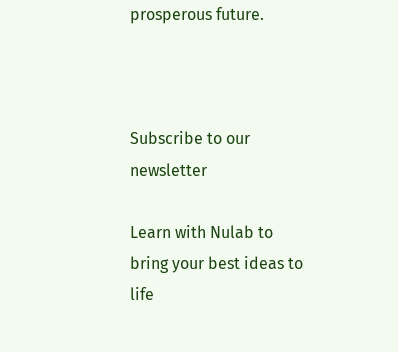prosperous future.



Subscribe to our newsletter

Learn with Nulab to bring your best ideas to life